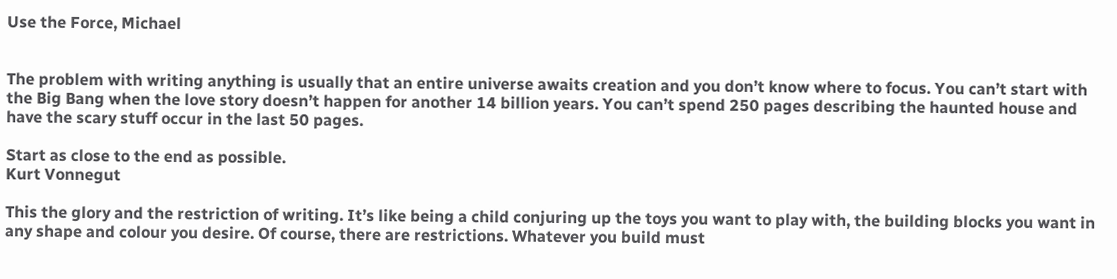Use the Force, Michael


The problem with writing anything is usually that an entire universe awaits creation and you don’t know where to focus. You can’t start with the Big Bang when the love story doesn’t happen for another 14 billion years. You can’t spend 250 pages describing the haunted house and have the scary stuff occur in the last 50 pages.

Start as close to the end as possible.
Kurt Vonnegut

This the glory and the restriction of writing. It’s like being a child conjuring up the toys you want to play with, the building blocks you want in any shape and colour you desire. Of course, there are restrictions. Whatever you build must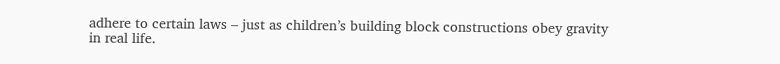adhere to certain laws – just as children’s building block constructions obey gravity in real life.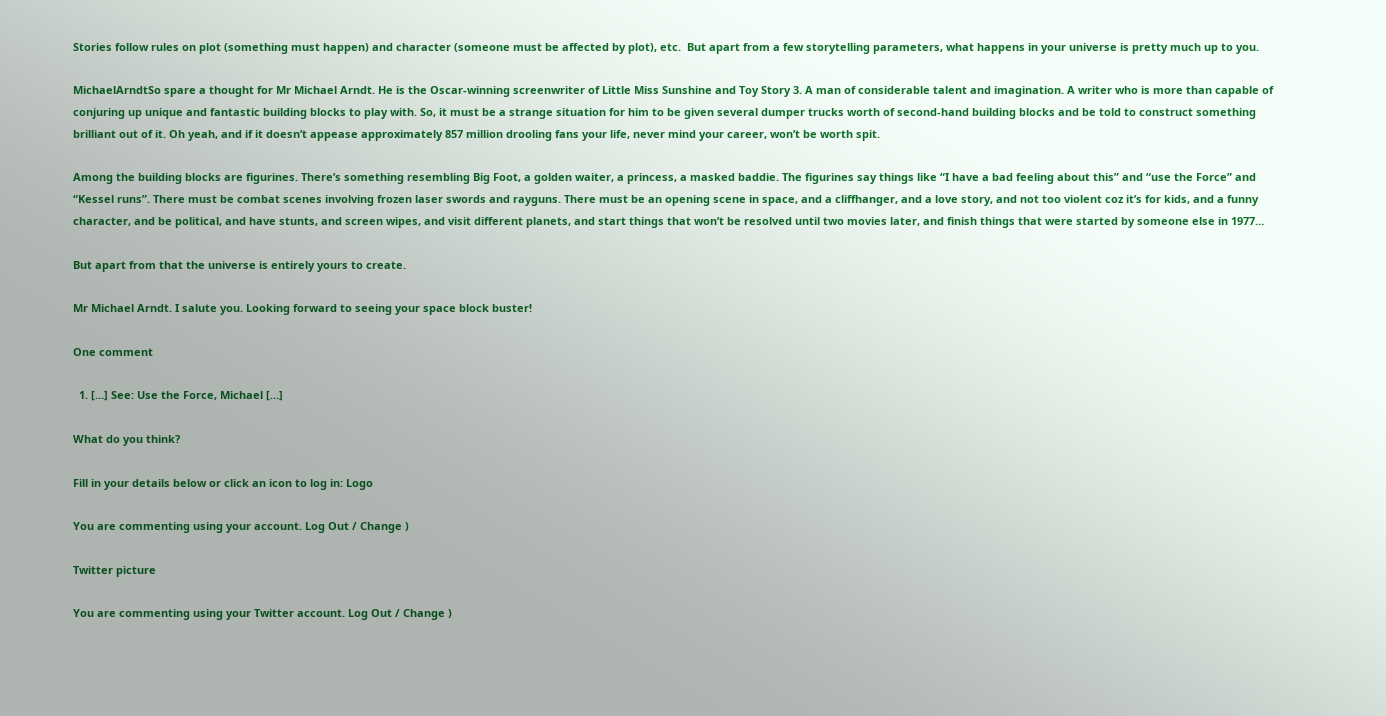Stories follow rules on plot (something must happen) and character (someone must be affected by plot), etc.  But apart from a few storytelling parameters, what happens in your universe is pretty much up to you.

MichaelArndtSo spare a thought for Mr Michael Arndt. He is the Oscar-winning screenwriter of Little Miss Sunshine and Toy Story 3. A man of considerable talent and imagination. A writer who is more than capable of conjuring up unique and fantastic building blocks to play with. So, it must be a strange situation for him to be given several dumper trucks worth of second-hand building blocks and be told to construct something brilliant out of it. Oh yeah, and if it doesn’t appease approximately 857 million drooling fans your life, never mind your career, won’t be worth spit.

Among the building blocks are figurines. There’s something resembling Big Foot, a golden waiter, a princess, a masked baddie. The figurines say things like “I have a bad feeling about this” and “use the Force” and “Kessel runs”. There must be combat scenes involving frozen laser swords and rayguns. There must be an opening scene in space, and a cliffhanger, and a love story, and not too violent coz it’s for kids, and a funny character, and be political, and have stunts, and screen wipes, and visit different planets, and start things that won’t be resolved until two movies later, and finish things that were started by someone else in 1977…

But apart from that the universe is entirely yours to create.

Mr Michael Arndt. I salute you. Looking forward to seeing your space block buster!

One comment

  1. […] See: Use the Force, Michael […]

What do you think?

Fill in your details below or click an icon to log in: Logo

You are commenting using your account. Log Out / Change )

Twitter picture

You are commenting using your Twitter account. Log Out / Change )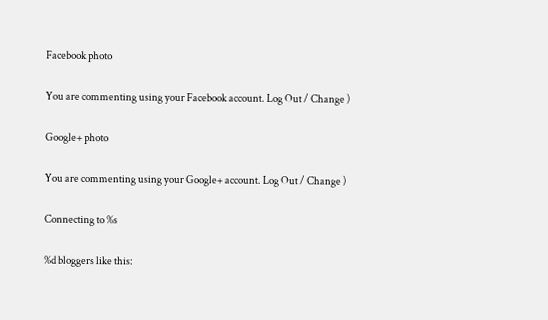Facebook photo

You are commenting using your Facebook account. Log Out / Change )

Google+ photo

You are commenting using your Google+ account. Log Out / Change )

Connecting to %s

%d bloggers like this: